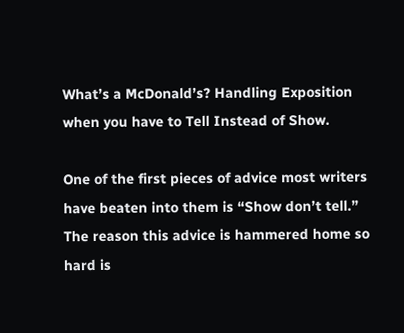What’s a McDonald’s? Handling Exposition when you have to Tell Instead of Show.

One of the first pieces of advice most writers have beaten into them is “Show don’t tell.” The reason this advice is hammered home so hard is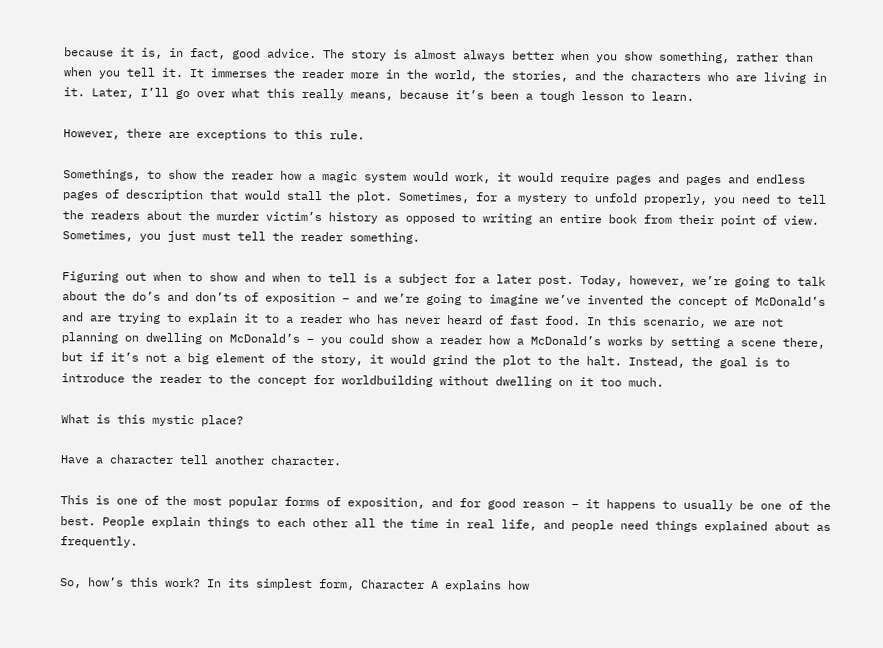because it is, in fact, good advice. The story is almost always better when you show something, rather than when you tell it. It immerses the reader more in the world, the stories, and the characters who are living in it. Later, I’ll go over what this really means, because it’s been a tough lesson to learn.

However, there are exceptions to this rule.

Somethings, to show the reader how a magic system would work, it would require pages and pages and endless pages of description that would stall the plot. Sometimes, for a mystery to unfold properly, you need to tell the readers about the murder victim’s history as opposed to writing an entire book from their point of view. Sometimes, you just must tell the reader something.

Figuring out when to show and when to tell is a subject for a later post. Today, however, we’re going to talk about the do’s and don’ts of exposition – and we’re going to imagine we’ve invented the concept of McDonald’s and are trying to explain it to a reader who has never heard of fast food. In this scenario, we are not planning on dwelling on McDonald’s – you could show a reader how a McDonald’s works by setting a scene there, but if it’s not a big element of the story, it would grind the plot to the halt. Instead, the goal is to introduce the reader to the concept for worldbuilding without dwelling on it too much.

What is this mystic place?

Have a character tell another character.

This is one of the most popular forms of exposition, and for good reason – it happens to usually be one of the best. People explain things to each other all the time in real life, and people need things explained about as frequently.

So, how’s this work? In its simplest form, Character A explains how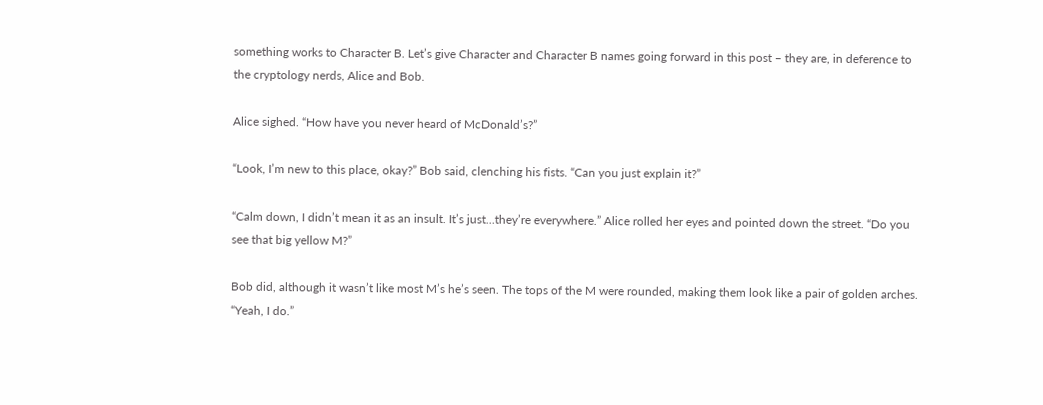something works to Character B. Let’s give Character and Character B names going forward in this post – they are, in deference to the cryptology nerds, Alice and Bob.

Alice sighed. “How have you never heard of McDonald’s?”

“Look, I’m new to this place, okay?” Bob said, clenching his fists. “Can you just explain it?”

“Calm down, I didn’t mean it as an insult. It’s just…they’re everywhere.” Alice rolled her eyes and pointed down the street. “Do you see that big yellow M?”

Bob did, although it wasn’t like most M’s he’s seen. The tops of the M were rounded, making them look like a pair of golden arches. “Yeah, I do.”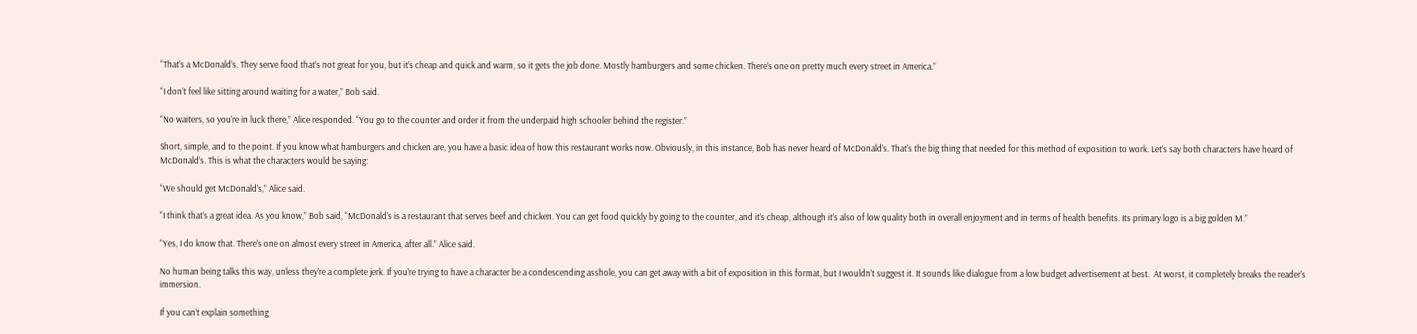“That’s a McDonald’s. They serve food that’s not great for you, but it’s cheap and quick and warm, so it gets the job done. Mostly hamburgers and some chicken. There’s one on pretty much every street in America.”

“I don’t feel like sitting around waiting for a water,” Bob said.

“No waiters, so you’re in luck there,” Alice responded. “You go to the counter and order it from the underpaid high schooler behind the register.”

Short, simple, and to the point. If you know what hamburgers and chicken are, you have a basic idea of how this restaurant works now. Obviously, in this instance, Bob has never heard of McDonald’s. That’s the big thing that needed for this method of exposition to work. Let’s say both characters have heard of McDonald’s. This is what the characters would be saying:

“We should get McDonald’s,” Alice said.

“I think that’s a great idea. As you know,” Bob said, “McDonald’s is a restaurant that serves beef and chicken. You can get food quickly by going to the counter, and it’s cheap, although it’s also of low quality both in overall enjoyment and in terms of health benefits. Its primary logo is a big golden M.”

“Yes, I do know that. There’s one on almost every street in America, after all.” Alice said.

No human being talks this way, unless they’re a complete jerk. If you’re trying to have a character be a condescending asshole, you can get away with a bit of exposition in this format, but I wouldn’t suggest it. It sounds like dialogue from a low budget advertisement at best.  At worst, it completely breaks the reader’s immersion.

If you can’t explain something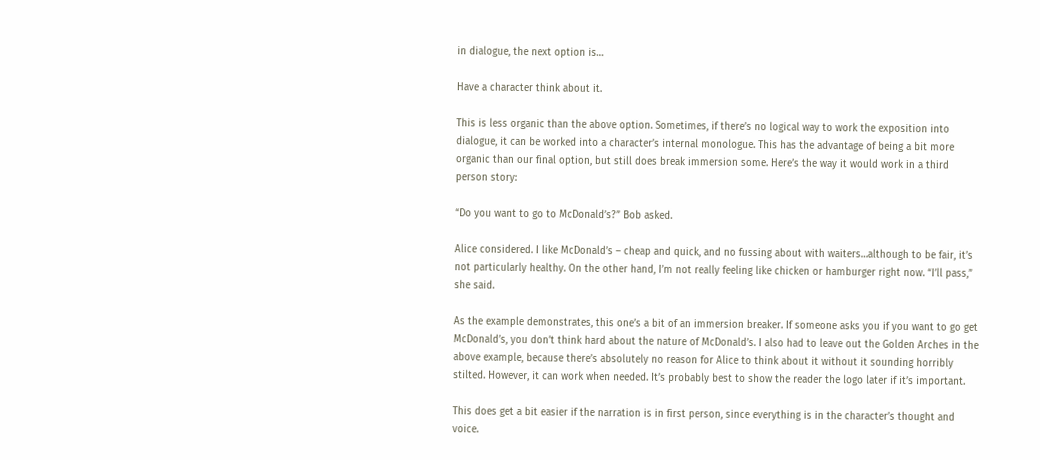in dialogue, the next option is…

Have a character think about it.

This is less organic than the above option. Sometimes, if there’s no logical way to work the exposition into dialogue, it can be worked into a character’s internal monologue. This has the advantage of being a bit more organic than our final option, but still does break immersion some. Here’s the way it would work in a third person story:

“Do you want to go to McDonald’s?” Bob asked.

Alice considered. I like McDonald’s – cheap and quick, and no fussing about with waiters…although to be fair, it’s not particularly healthy. On the other hand, I’m not really feeling like chicken or hamburger right now. “I’ll pass,” she said.

As the example demonstrates, this one’s a bit of an immersion breaker. If someone asks you if you want to go get McDonald’s, you don’t think hard about the nature of McDonald’s. I also had to leave out the Golden Arches in the above example, because there’s absolutely no reason for Alice to think about it without it sounding horribly stilted. However, it can work when needed. It’s probably best to show the reader the logo later if it’s important.

This does get a bit easier if the narration is in first person, since everything is in the character’s thought and voice.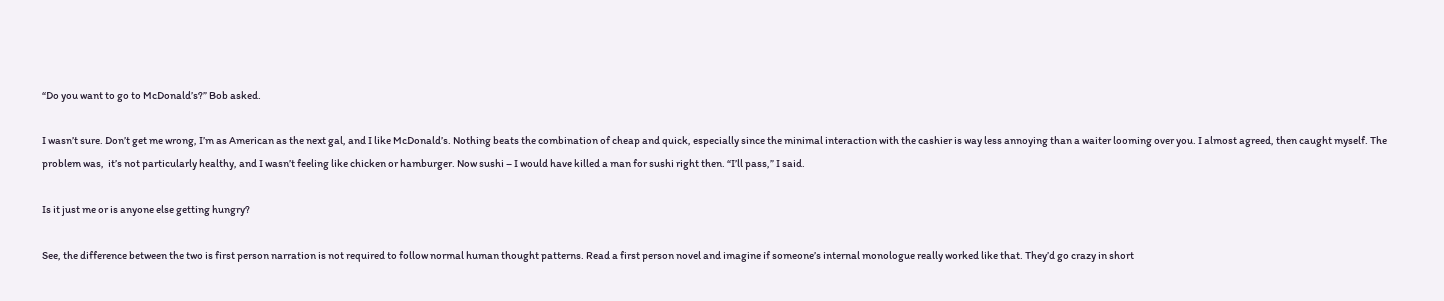“Do you want to go to McDonald’s?” Bob asked.

I wasn’t sure. Don’t get me wrong, I’m as American as the next gal, and I like McDonald’s. Nothing beats the combination of cheap and quick, especially since the minimal interaction with the cashier is way less annoying than a waiter looming over you. I almost agreed, then caught myself. The problem was,  it’s not particularly healthy, and I wasn’t feeling like chicken or hamburger. Now sushi – I would have killed a man for sushi right then. “I’ll pass,” I said.

Is it just me or is anyone else getting hungry?

See, the difference between the two is first person narration is not required to follow normal human thought patterns. Read a first person novel and imagine if someone’s internal monologue really worked like that. They’d go crazy in short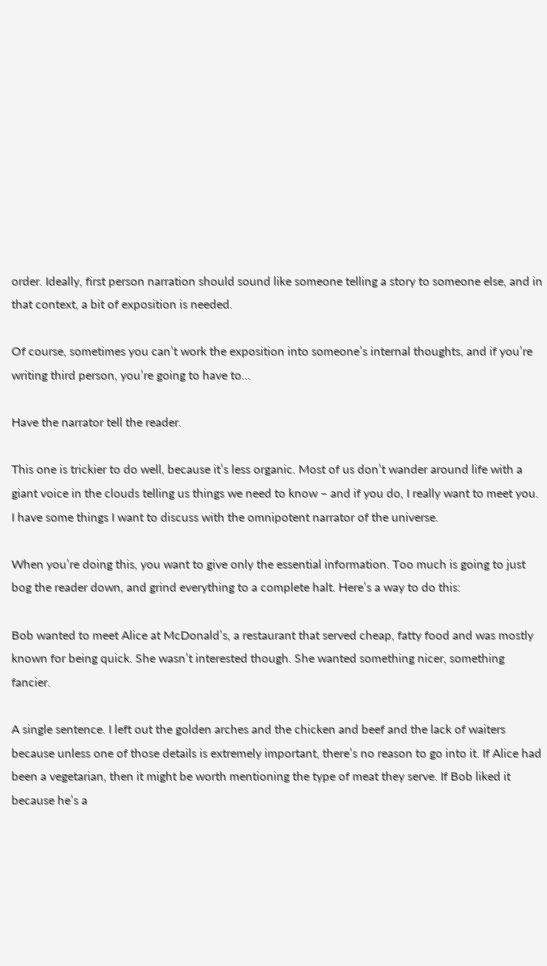order. Ideally, first person narration should sound like someone telling a story to someone else, and in that context, a bit of exposition is needed.

Of course, sometimes you can’t work the exposition into someone’s internal thoughts, and if you’re writing third person, you’re going to have to…

Have the narrator tell the reader.

This one is trickier to do well, because it’s less organic. Most of us don’t wander around life with a giant voice in the clouds telling us things we need to know – and if you do, I really want to meet you. I have some things I want to discuss with the omnipotent narrator of the universe.

When you’re doing this, you want to give only the essential information. Too much is going to just bog the reader down, and grind everything to a complete halt. Here’s a way to do this:

Bob wanted to meet Alice at McDonald’s, a restaurant that served cheap, fatty food and was mostly known for being quick. She wasn’t interested though. She wanted something nicer, something fancier.

A single sentence. I left out the golden arches and the chicken and beef and the lack of waiters because unless one of those details is extremely important, there’s no reason to go into it. If Alice had been a vegetarian, then it might be worth mentioning the type of meat they serve. If Bob liked it because he’s a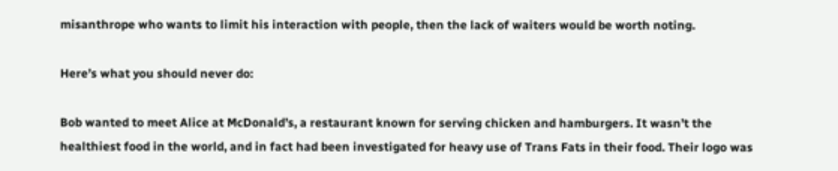misanthrope who wants to limit his interaction with people, then the lack of waiters would be worth noting.

Here’s what you should never do:

Bob wanted to meet Alice at McDonald’s, a restaurant known for serving chicken and hamburgers. It wasn’t the healthiest food in the world, and in fact had been investigated for heavy use of Trans Fats in their food. Their logo was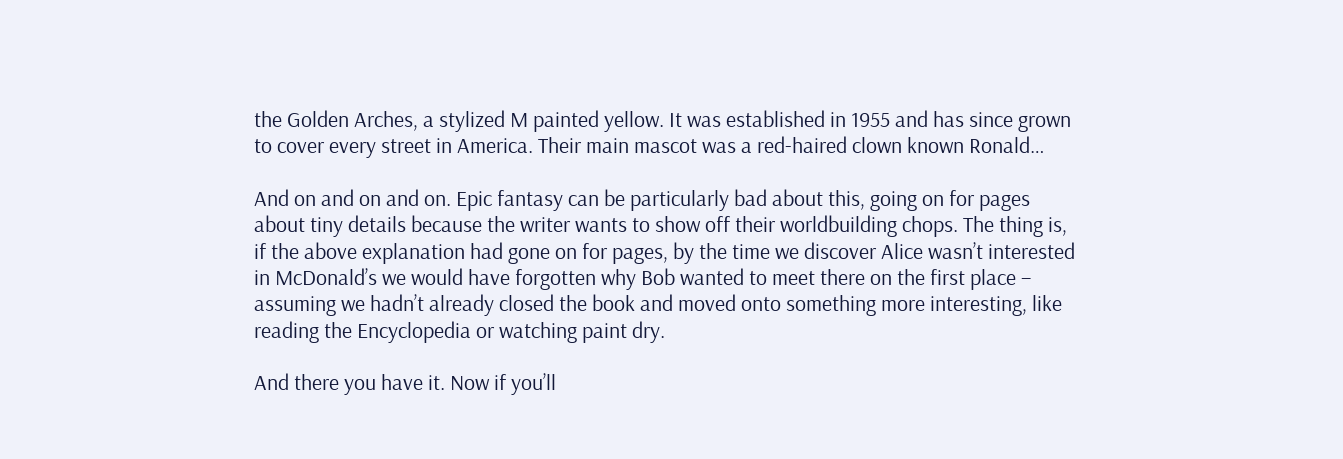the Golden Arches, a stylized M painted yellow. It was established in 1955 and has since grown to cover every street in America. Their main mascot was a red-haired clown known Ronald…

And on and on and on. Epic fantasy can be particularly bad about this, going on for pages about tiny details because the writer wants to show off their worldbuilding chops. The thing is, if the above explanation had gone on for pages, by the time we discover Alice wasn’t interested in McDonald’s we would have forgotten why Bob wanted to meet there on the first place – assuming we hadn’t already closed the book and moved onto something more interesting, like reading the Encyclopedia or watching paint dry.

And there you have it. Now if you’ll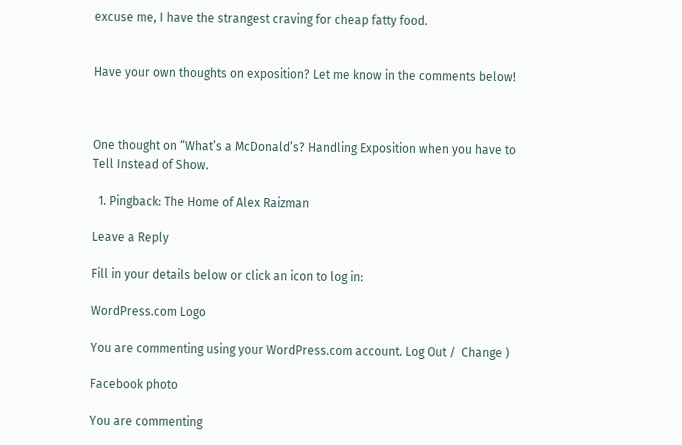excuse me, I have the strangest craving for cheap fatty food.


Have your own thoughts on exposition? Let me know in the comments below!



One thought on “What’s a McDonald’s? Handling Exposition when you have to Tell Instead of Show.

  1. Pingback: The Home of Alex Raizman

Leave a Reply

Fill in your details below or click an icon to log in:

WordPress.com Logo

You are commenting using your WordPress.com account. Log Out /  Change )

Facebook photo

You are commenting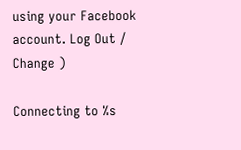using your Facebook account. Log Out /  Change )

Connecting to %s